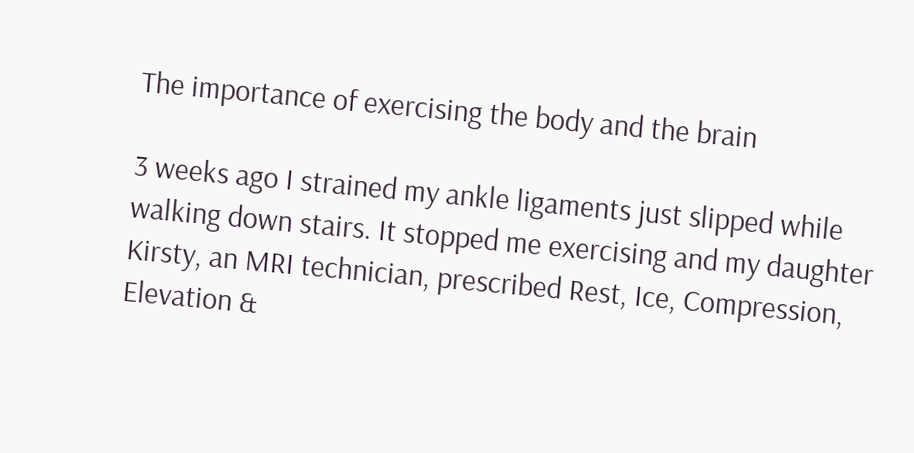The importance of exercising the body and the brain

3 weeks ago I strained my ankle ligaments just slipped while walking down stairs. It stopped me exercising and my daughter Kirsty, an MRI technician, prescribed Rest, Ice, Compression, Elevation &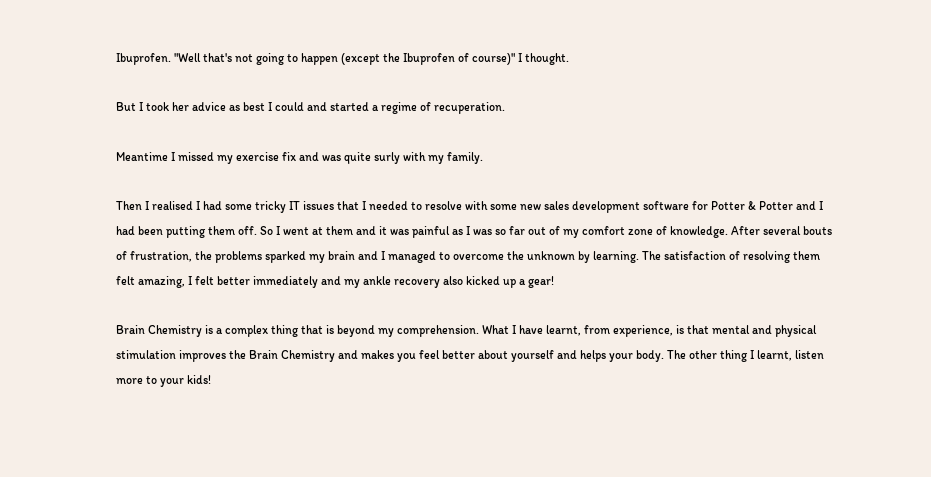Ibuprofen. "Well that's not going to happen (except the Ibuprofen of course)" I thought.

But I took her advice as best I could and started a regime of recuperation.

Meantime I missed my exercise fix and was quite surly with my family.

Then I realised I had some tricky IT issues that I needed to resolve with some new sales development software for Potter & Potter and I had been putting them off. So I went at them and it was painful as I was so far out of my comfort zone of knowledge. After several bouts of frustration, the problems sparked my brain and I managed to overcome the unknown by learning. The satisfaction of resolving them felt amazing, I felt better immediately and my ankle recovery also kicked up a gear!

Brain Chemistry is a complex thing that is beyond my comprehension. What I have learnt, from experience, is that mental and physical stimulation improves the Brain Chemistry and makes you feel better about yourself and helps your body. The other thing I learnt, listen more to your kids!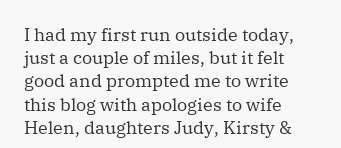I had my first run outside today, just a couple of miles, but it felt good and prompted me to write this blog with apologies to wife Helen, daughters Judy, Kirsty &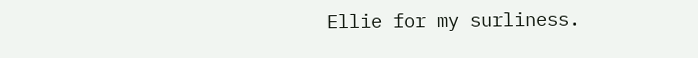Ellie for my surliness.